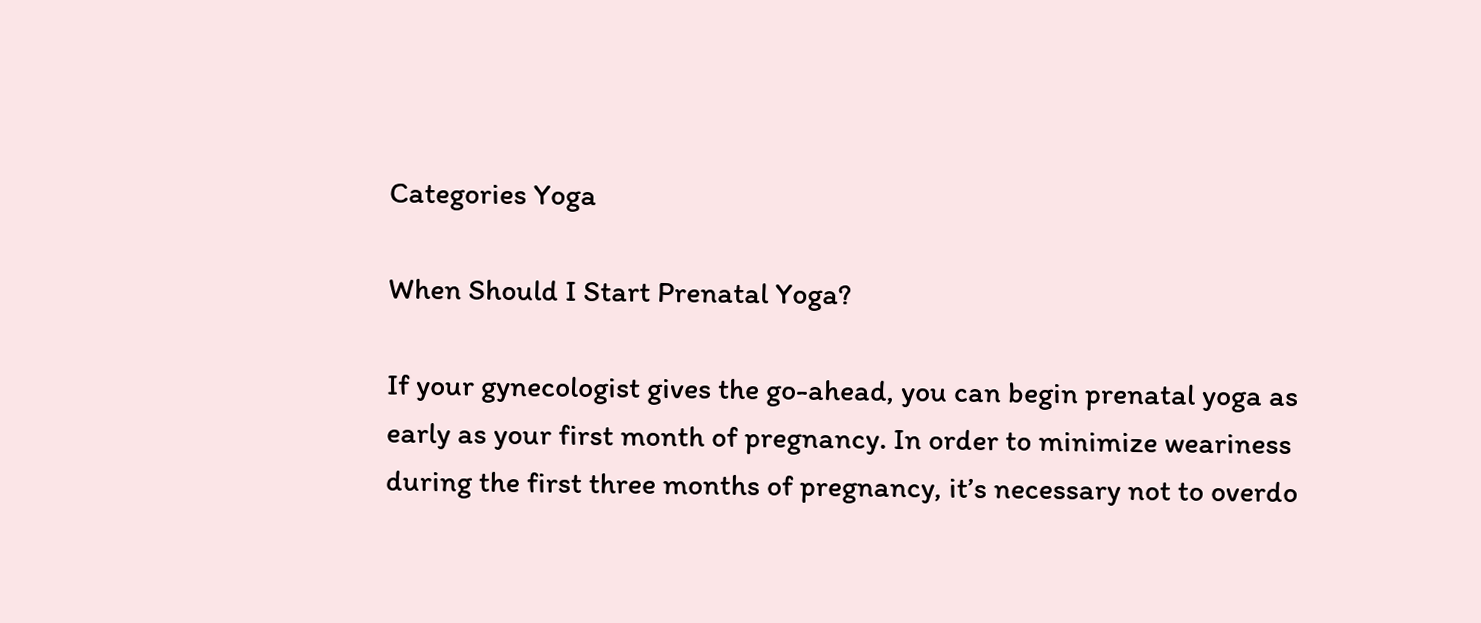Categories Yoga

When Should I Start Prenatal Yoga?

If your gynecologist gives the go-ahead, you can begin prenatal yoga as early as your first month of pregnancy. In order to minimize weariness during the first three months of pregnancy, it’s necessary not to overdo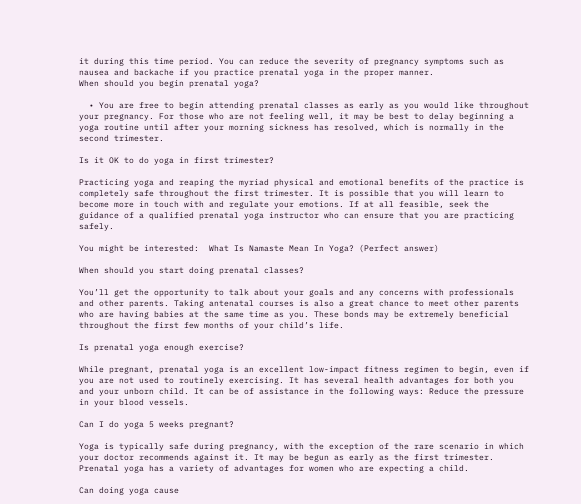it during this time period. You can reduce the severity of pregnancy symptoms such as nausea and backache if you practice prenatal yoga in the proper manner.
When should you begin prenatal yoga?

  • You are free to begin attending prenatal classes as early as you would like throughout your pregnancy. For those who are not feeling well, it may be best to delay beginning a yoga routine until after your morning sickness has resolved, which is normally in the second trimester.

Is it OK to do yoga in first trimester?

Practicing yoga and reaping the myriad physical and emotional benefits of the practice is completely safe throughout the first trimester. It is possible that you will learn to become more in touch with and regulate your emotions. If at all feasible, seek the guidance of a qualified prenatal yoga instructor who can ensure that you are practicing safely.

You might be interested:  What Is Namaste Mean In Yoga? (Perfect answer)

When should you start doing prenatal classes?

You’ll get the opportunity to talk about your goals and any concerns with professionals and other parents. Taking antenatal courses is also a great chance to meet other parents who are having babies at the same time as you. These bonds may be extremely beneficial throughout the first few months of your child’s life.

Is prenatal yoga enough exercise?

While pregnant, prenatal yoga is an excellent low-impact fitness regimen to begin, even if you are not used to routinely exercising. It has several health advantages for both you and your unborn child. It can be of assistance in the following ways: Reduce the pressure in your blood vessels.

Can I do yoga 5 weeks pregnant?

Yoga is typically safe during pregnancy, with the exception of the rare scenario in which your doctor recommends against it. It may be begun as early as the first trimester. Prenatal yoga has a variety of advantages for women who are expecting a child.

Can doing yoga cause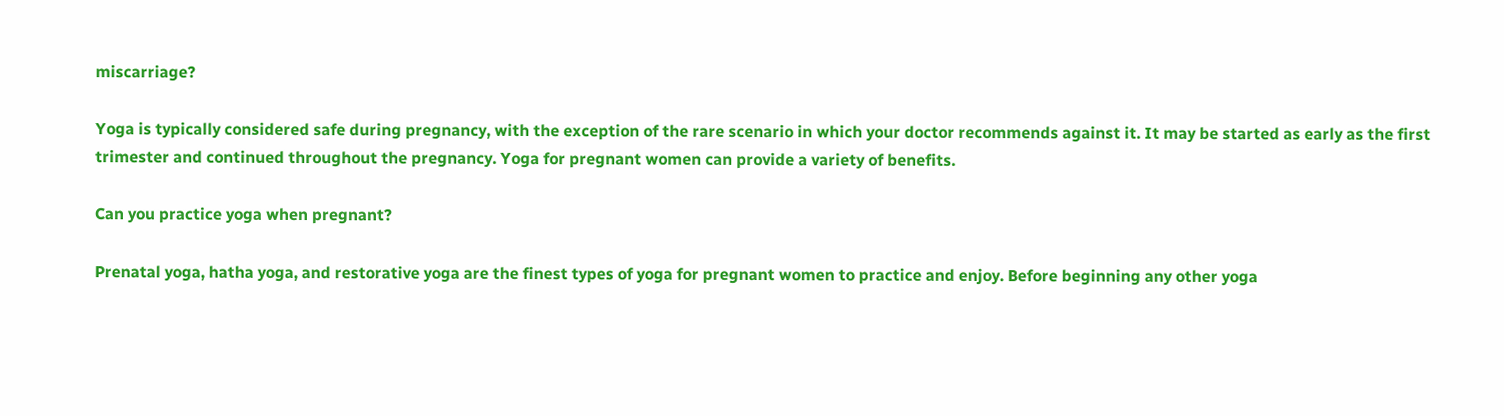miscarriage?

Yoga is typically considered safe during pregnancy, with the exception of the rare scenario in which your doctor recommends against it. It may be started as early as the first trimester and continued throughout the pregnancy. Yoga for pregnant women can provide a variety of benefits.

Can you practice yoga when pregnant?

Prenatal yoga, hatha yoga, and restorative yoga are the finest types of yoga for pregnant women to practice and enjoy. Before beginning any other yoga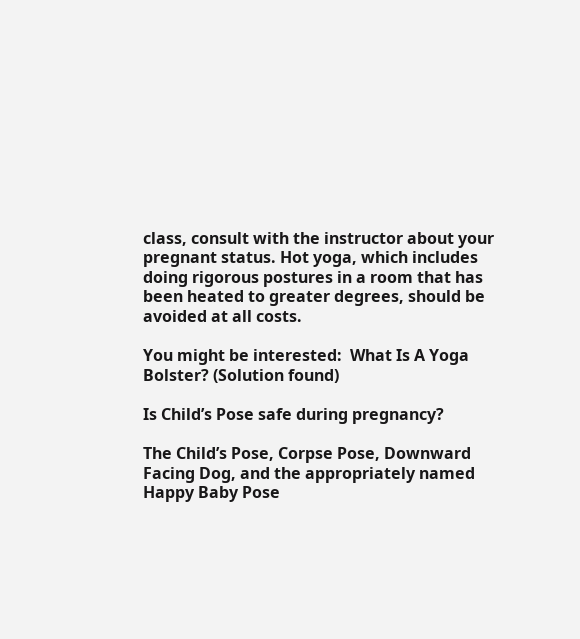class, consult with the instructor about your pregnant status. Hot yoga, which includes doing rigorous postures in a room that has been heated to greater degrees, should be avoided at all costs.

You might be interested:  What Is A Yoga Bolster? (Solution found)

Is Child’s Pose safe during pregnancy?

The Child’s Pose, Corpse Pose, Downward Facing Dog, and the appropriately named Happy Baby Pose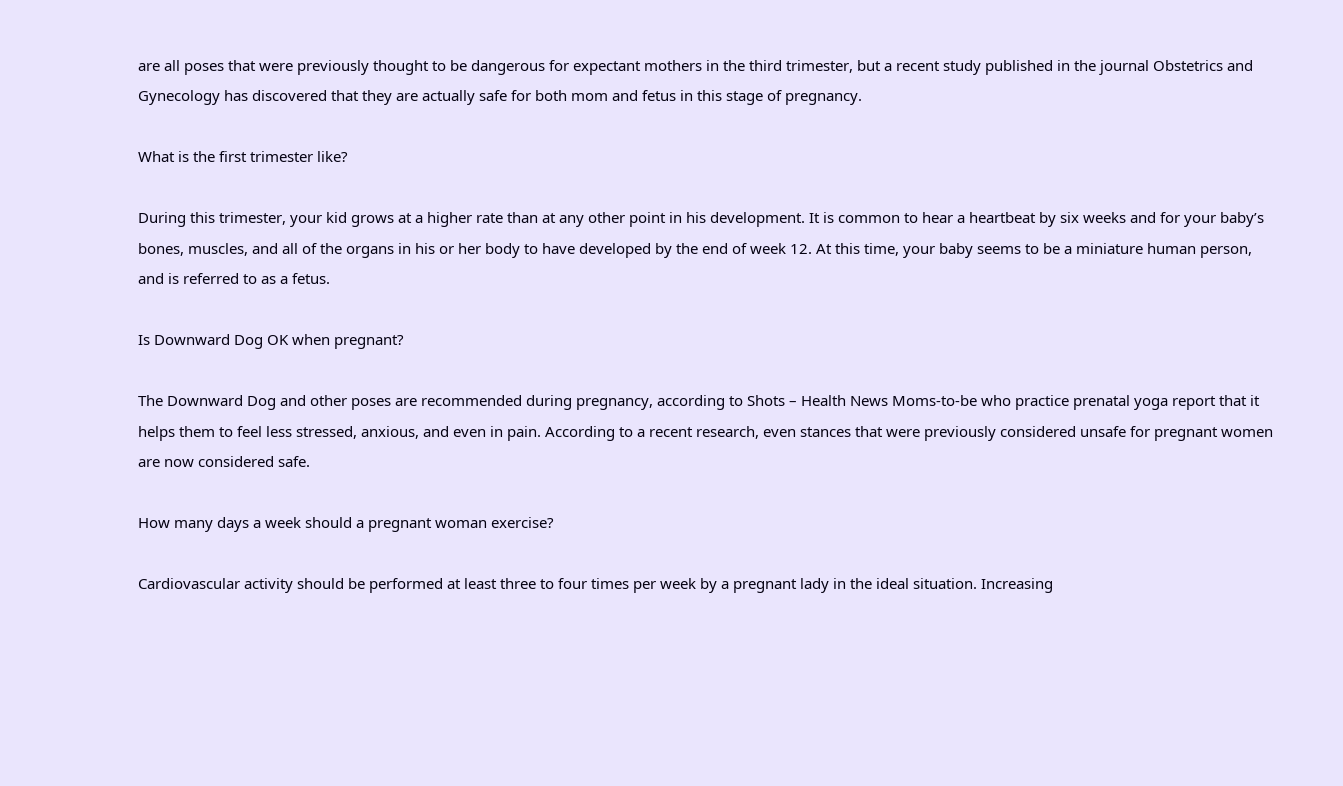are all poses that were previously thought to be dangerous for expectant mothers in the third trimester, but a recent study published in the journal Obstetrics and Gynecology has discovered that they are actually safe for both mom and fetus in this stage of pregnancy.

What is the first trimester like?

During this trimester, your kid grows at a higher rate than at any other point in his development. It is common to hear a heartbeat by six weeks and for your baby’s bones, muscles, and all of the organs in his or her body to have developed by the end of week 12. At this time, your baby seems to be a miniature human person, and is referred to as a fetus.

Is Downward Dog OK when pregnant?

The Downward Dog and other poses are recommended during pregnancy, according to Shots – Health News Moms-to-be who practice prenatal yoga report that it helps them to feel less stressed, anxious, and even in pain. According to a recent research, even stances that were previously considered unsafe for pregnant women are now considered safe.

How many days a week should a pregnant woman exercise?

Cardiovascular activity should be performed at least three to four times per week by a pregnant lady in the ideal situation. Increasing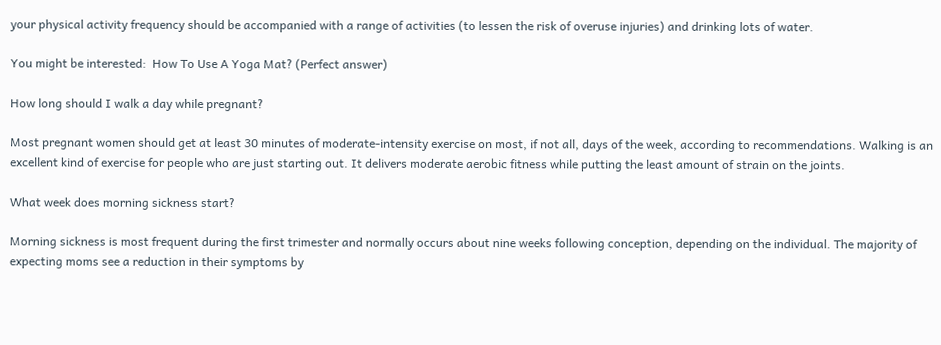your physical activity frequency should be accompanied with a range of activities (to lessen the risk of overuse injuries) and drinking lots of water.

You might be interested:  How To Use A Yoga Mat? (Perfect answer)

How long should I walk a day while pregnant?

Most pregnant women should get at least 30 minutes of moderate-intensity exercise on most, if not all, days of the week, according to recommendations. Walking is an excellent kind of exercise for people who are just starting out. It delivers moderate aerobic fitness while putting the least amount of strain on the joints.

What week does morning sickness start?

Morning sickness is most frequent during the first trimester and normally occurs about nine weeks following conception, depending on the individual. The majority of expecting moms see a reduction in their symptoms by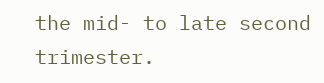the mid- to late second trimester.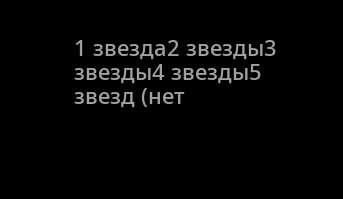1 звезда2 звезды3 звезды4 звезды5 звезд (нет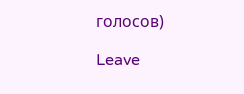голосов)

Leave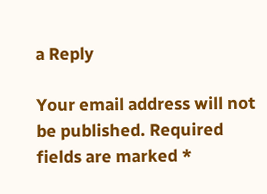a Reply

Your email address will not be published. Required fields are marked *